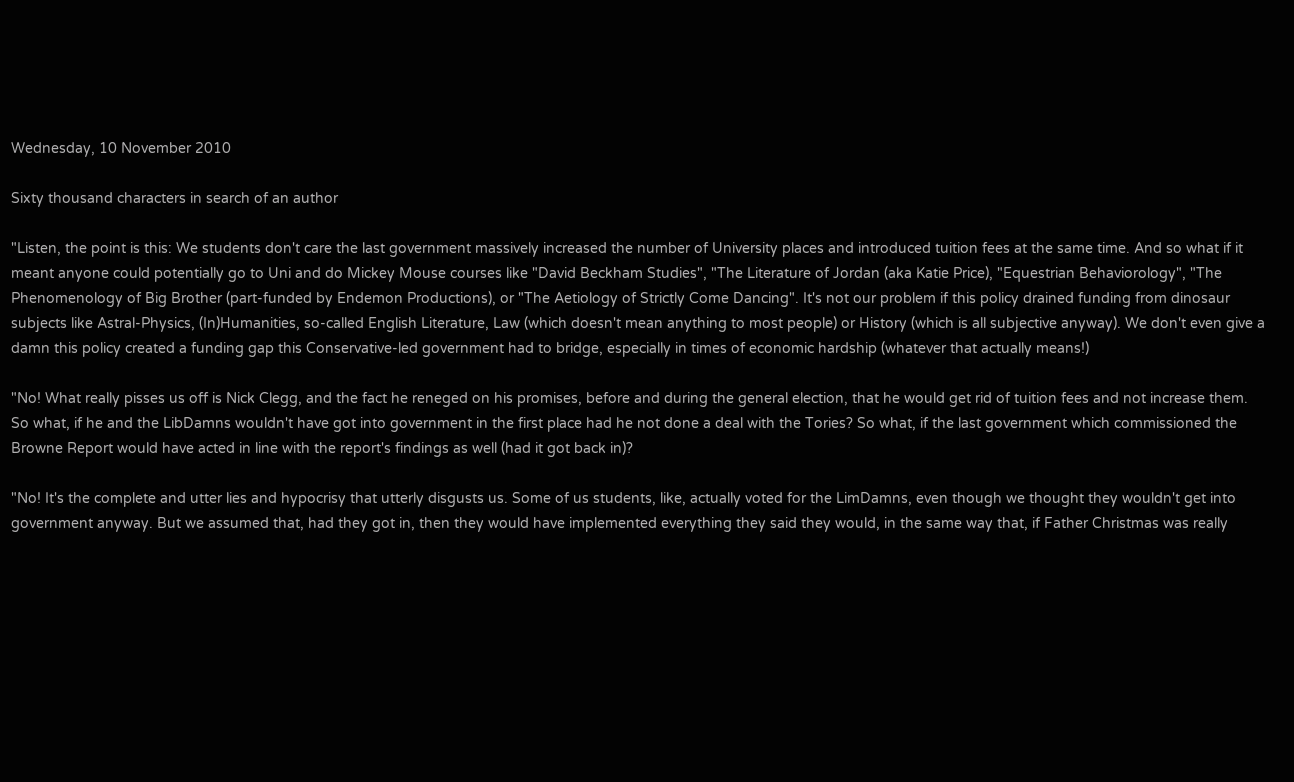Wednesday, 10 November 2010

Sixty thousand characters in search of an author

"Listen, the point is this: We students don't care the last government massively increased the number of University places and introduced tuition fees at the same time. And so what if it meant anyone could potentially go to Uni and do Mickey Mouse courses like "David Beckham Studies", "The Literature of Jordan (aka Katie Price), "Equestrian Behaviorology", "The Phenomenology of Big Brother (part-funded by Endemon Productions), or "The Aetiology of Strictly Come Dancing". It's not our problem if this policy drained funding from dinosaur subjects like Astral-Physics, (In)Humanities, so-called English Literature, Law (which doesn't mean anything to most people) or History (which is all subjective anyway). We don't even give a damn this policy created a funding gap this Conservative-led government had to bridge, especially in times of economic hardship (whatever that actually means!)

"No! What really pisses us off is Nick Clegg, and the fact he reneged on his promises, before and during the general election, that he would get rid of tuition fees and not increase them. So what, if he and the LibDamns wouldn't have got into government in the first place had he not done a deal with the Tories? So what, if the last government which commissioned the Browne Report would have acted in line with the report's findings as well (had it got back in)?

"No! It's the complete and utter lies and hypocrisy that utterly disgusts us. Some of us students, like, actually voted for the LimDamns, even though we thought they wouldn't get into government anyway. But we assumed that, had they got in, then they would have implemented everything they said they would, in the same way that, if Father Christmas was really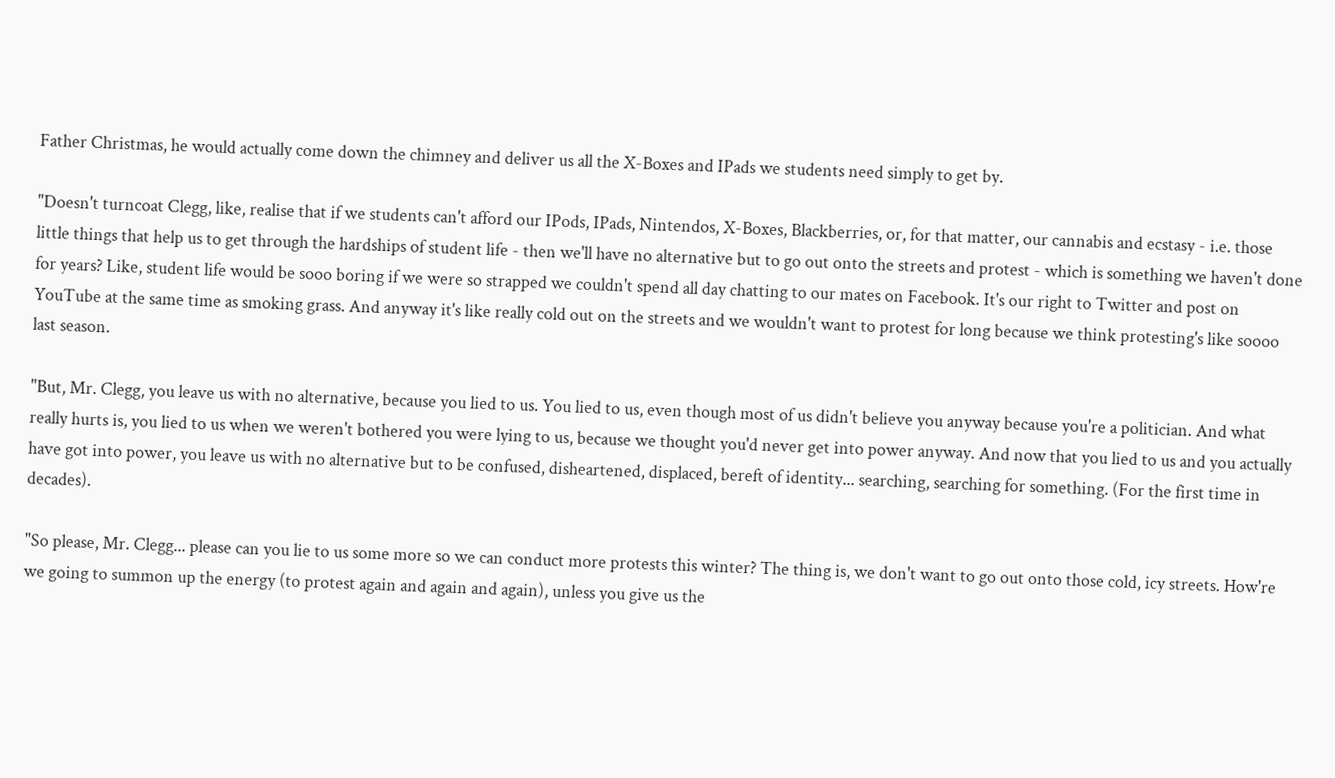Father Christmas, he would actually come down the chimney and deliver us all the X-Boxes and IPads we students need simply to get by.

"Doesn't turncoat Clegg, like, realise that if we students can't afford our IPods, IPads, Nintendos, X-Boxes, Blackberries, or, for that matter, our cannabis and ecstasy - i.e. those little things that help us to get through the hardships of student life - then we'll have no alternative but to go out onto the streets and protest - which is something we haven't done for years? Like, student life would be sooo boring if we were so strapped we couldn't spend all day chatting to our mates on Facebook. It's our right to Twitter and post on YouTube at the same time as smoking grass. And anyway it's like really cold out on the streets and we wouldn't want to protest for long because we think protesting's like soooo last season.

"But, Mr. Clegg, you leave us with no alternative, because you lied to us. You lied to us, even though most of us didn't believe you anyway because you're a politician. And what really hurts is, you lied to us when we weren't bothered you were lying to us, because we thought you'd never get into power anyway. And now that you lied to us and you actually have got into power, you leave us with no alternative but to be confused, disheartened, displaced, bereft of identity... searching, searching for something. (For the first time in decades).

"So please, Mr. Clegg... please can you lie to us some more so we can conduct more protests this winter? The thing is, we don't want to go out onto those cold, icy streets. How're we going to summon up the energy (to protest again and again and again), unless you give us the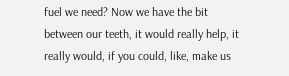fuel we need? Now we have the bit between our teeth, it would really help, it really would, if you could, like, make us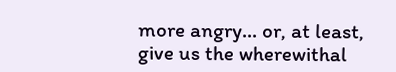more angry... or, at least, give us the wherewithal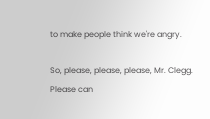to make people think we're angry.

So, please, please, please, Mr. Clegg. Please can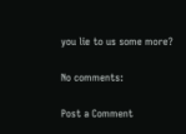you lie to us some more?

No comments:

Post a Comment